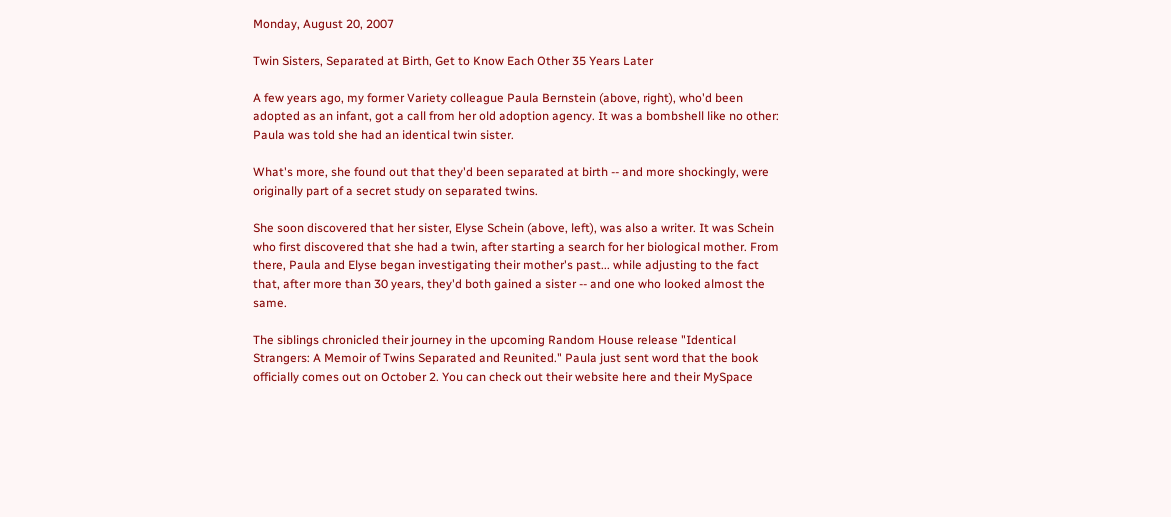Monday, August 20, 2007

Twin Sisters, Separated at Birth, Get to Know Each Other 35 Years Later

A few years ago, my former Variety colleague Paula Bernstein (above, right), who'd been adopted as an infant, got a call from her old adoption agency. It was a bombshell like no other: Paula was told she had an identical twin sister.

What's more, she found out that they'd been separated at birth -- and more shockingly, were originally part of a secret study on separated twins.

She soon discovered that her sister, Elyse Schein (above, left), was also a writer. It was Schein who first discovered that she had a twin, after starting a search for her biological mother. From there, Paula and Elyse began investigating their mother's past... while adjusting to the fact that, after more than 30 years, they'd both gained a sister -- and one who looked almost the same.

The siblings chronicled their journey in the upcoming Random House release "Identical Strangers: A Memoir of Twins Separated and Reunited." Paula just sent word that the book officially comes out on October 2. You can check out their website here and their MySpace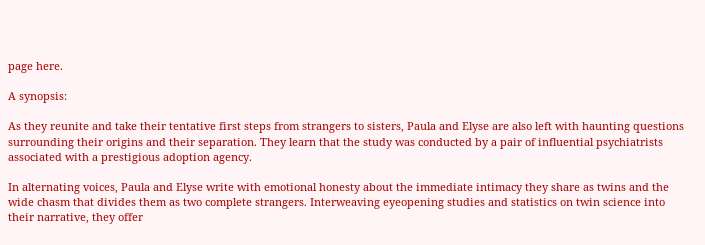page here.

A synopsis:

As they reunite and take their tentative first steps from strangers to sisters, Paula and Elyse are also left with haunting questions surrounding their origins and their separation. They learn that the study was conducted by a pair of influential psychiatrists associated with a prestigious adoption agency.

In alternating voices, Paula and Elyse write with emotional honesty about the immediate intimacy they share as twins and the wide chasm that divides them as two complete strangers. Interweaving eyeopening studies and statistics on twin science into their narrative, they offer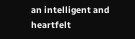an intelligent and heartfelt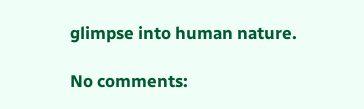glimpse into human nature.

No comments: